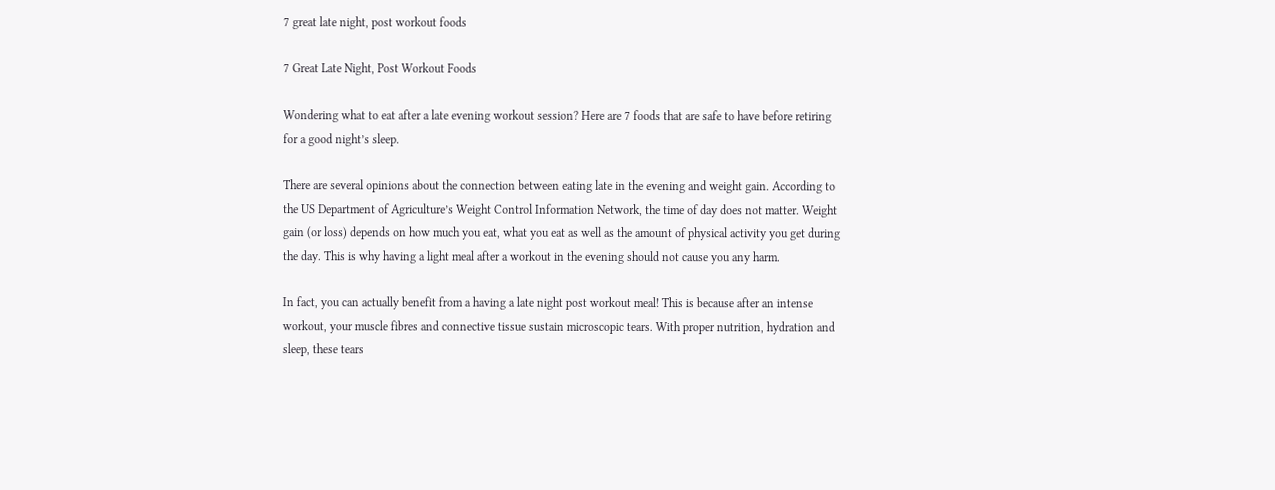7 great late night, post workout foods

7 Great Late Night, Post Workout Foods

Wondering what to eat after a late evening workout session? Here are 7 foods that are safe to have before retiring for a good night’s sleep.

There are several opinions about the connection between eating late in the evening and weight gain. According to the US Department of Agriculture’s Weight Control Information Network, the time of day does not matter. Weight gain (or loss) depends on how much you eat, what you eat as well as the amount of physical activity you get during the day. This is why having a light meal after a workout in the evening should not cause you any harm.

In fact, you can actually benefit from a having a late night post workout meal! This is because after an intense workout, your muscle fibres and connective tissue sustain microscopic tears. With proper nutrition, hydration and sleep, these tears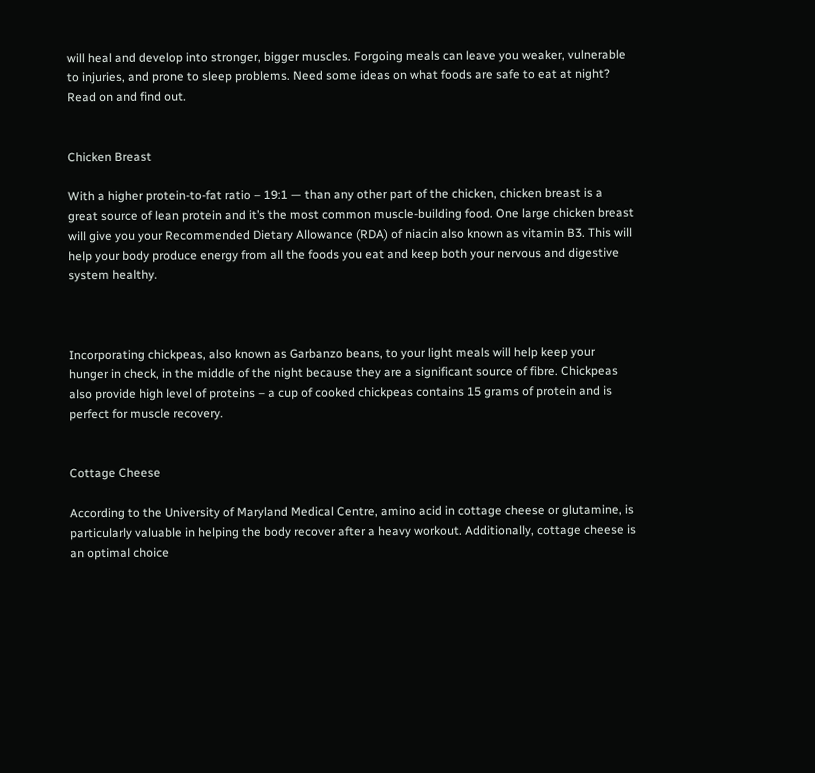will heal and develop into stronger, bigger muscles. Forgoing meals can leave you weaker, vulnerable to injuries, and prone to sleep problems. Need some ideas on what foods are safe to eat at night? Read on and find out.


Chicken Breast

With a higher protein-to-fat ratio – 19:1 — than any other part of the chicken, chicken breast is a great source of lean protein and it’s the most common muscle-building food. One large chicken breast will give you your Recommended Dietary Allowance (RDA) of niacin also known as vitamin B3. This will help your body produce energy from all the foods you eat and keep both your nervous and digestive system healthy.



Incorporating chickpeas, also known as Garbanzo beans, to your light meals will help keep your hunger in check, in the middle of the night because they are a significant source of fibre. Chickpeas also provide high level of proteins – a cup of cooked chickpeas contains 15 grams of protein and is perfect for muscle recovery.


Cottage Cheese

According to the University of Maryland Medical Centre, amino acid in cottage cheese or glutamine, is particularly valuable in helping the body recover after a heavy workout. Additionally, cottage cheese is an optimal choice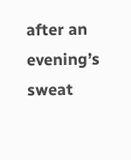after an evening’s sweat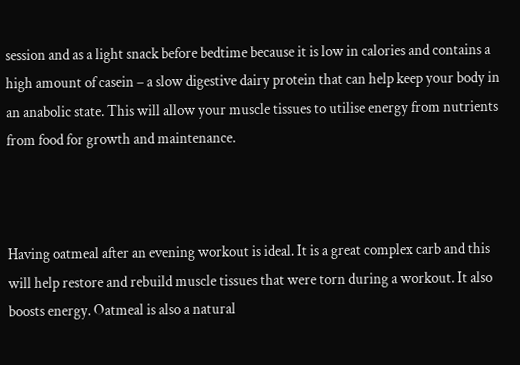session and as a light snack before bedtime because it is low in calories and contains a high amount of casein – a slow digestive dairy protein that can help keep your body in an anabolic state. This will allow your muscle tissues to utilise energy from nutrients from food for growth and maintenance.



Having oatmeal after an evening workout is ideal. It is a great complex carb and this will help restore and rebuild muscle tissues that were torn during a workout. It also boosts energy. Oatmeal is also a natural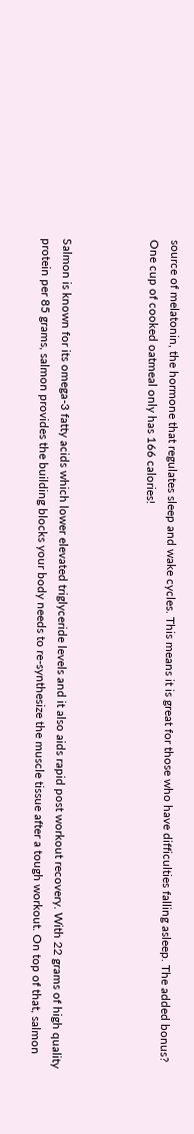source of melatonin, the hormone that regulates sleep and wake cycles. This means it is great for those who have difficulties falling asleep. The added bonus? One cup of cooked oatmeal only has 166 calories!



Salmon is known for its omega-3 fatty acids which lower elevated triglyceride levels and it also aids rapid post workout recovery. With 22 grams of high quality protein per 85 grams, salmon provides the building blocks your body needs to re-synthesize the muscle tissue after a tough workout. On top of that, salmon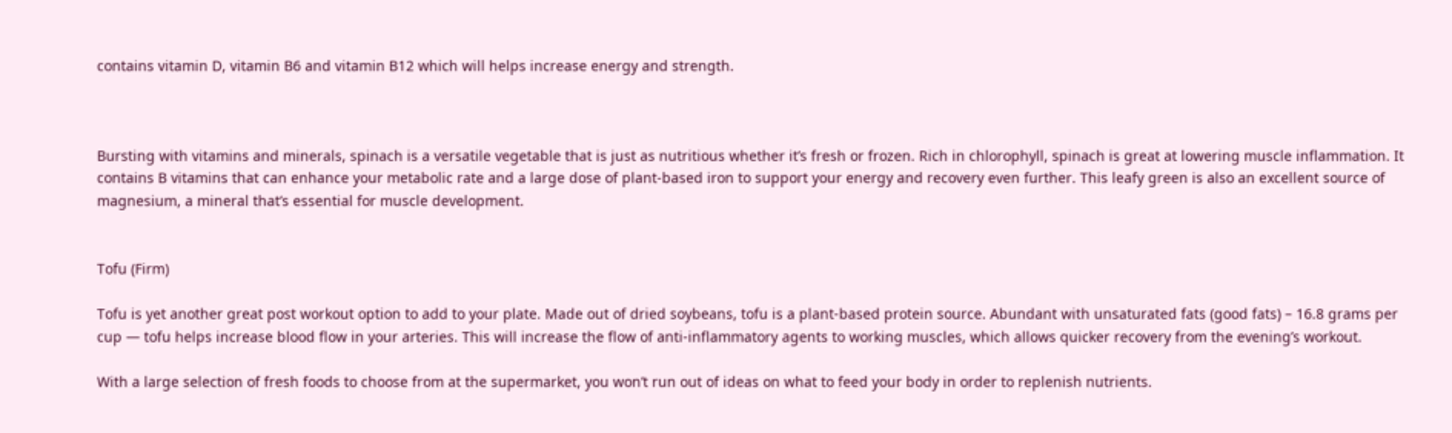contains vitamin D, vitamin B6 and vitamin B12 which will helps increase energy and strength.



Bursting with vitamins and minerals, spinach is a versatile vegetable that is just as nutritious whether it’s fresh or frozen. Rich in chlorophyll, spinach is great at lowering muscle inflammation. It contains B vitamins that can enhance your metabolic rate and a large dose of plant-based iron to support your energy and recovery even further. This leafy green is also an excellent source of magnesium, a mineral that’s essential for muscle development.


Tofu (Firm)

Tofu is yet another great post workout option to add to your plate. Made out of dried soybeans, tofu is a plant-based protein source. Abundant with unsaturated fats (good fats) – 16.8 grams per cup — tofu helps increase blood flow in your arteries. This will increase the flow of anti-inflammatory agents to working muscles, which allows quicker recovery from the evening’s workout.

With a large selection of fresh foods to choose from at the supermarket, you won’t run out of ideas on what to feed your body in order to replenish nutrients.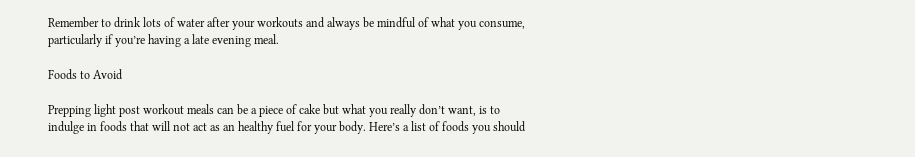Remember to drink lots of water after your workouts and always be mindful of what you consume, particularly if you’re having a late evening meal.

Foods to Avoid

Prepping light post workout meals can be a piece of cake but what you really don’t want, is to indulge in foods that will not act as an healthy fuel for your body. Here’s a list of foods you should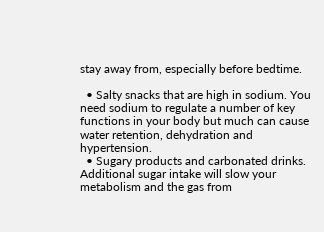stay away from, especially before bedtime.

  • Salty snacks that are high in sodium. You need sodium to regulate a number of key functions in your body but much can cause water retention, dehydration and hypertension.
  • Sugary products and carbonated drinks. Additional sugar intake will slow your metabolism and the gas from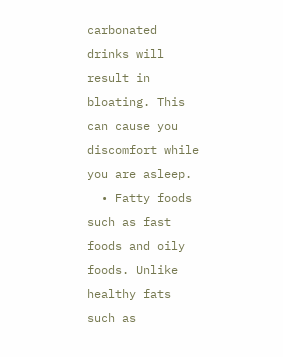carbonated drinks will result in bloating. This can cause you discomfort while you are asleep.
  • Fatty foods such as fast foods and oily foods. Unlike healthy fats such as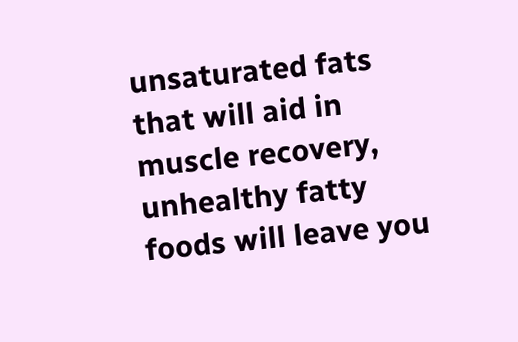unsaturated fats that will aid in muscle recovery, unhealthy fatty foods will leave you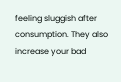feeling sluggish after consumption. They also increase your bad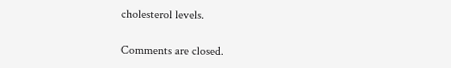cholesterol levels.

Comments are closed.